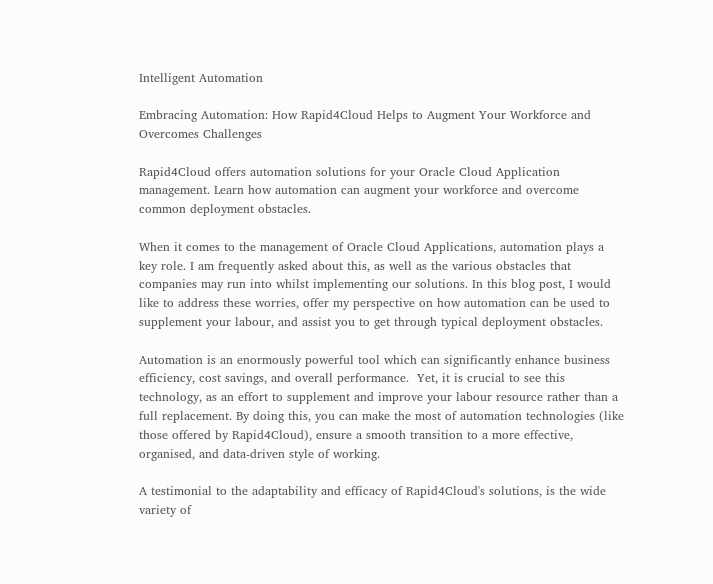Intelligent Automation

Embracing Automation: How Rapid4Cloud Helps to Augment Your Workforce and Overcomes Challenges

Rapid4Cloud offers automation solutions for your Oracle Cloud Application management. Learn how automation can augment your workforce and overcome common deployment obstacles.

When it comes to the management of Oracle Cloud Applications, automation plays a key role. I am frequently asked about this, as well as the various obstacles that companies may run into whilst implementing our solutions. In this blog post, I would like to address these worries, offer my perspective on how automation can be used to supplement your labour, and assist you to get through typical deployment obstacles.

Automation is an enormously powerful tool which can significantly enhance business efficiency, cost savings, and overall performance.  Yet, it is crucial to see this technology, as an effort to supplement and improve your labour resource rather than a full replacement. By doing this, you can make the most of automation technologies (like those offered by Rapid4Cloud), ensure a smooth transition to a more effective, organised, and data-driven style of working.

A testimonial to the adaptability and efficacy of Rapid4Cloud's solutions, is the wide variety of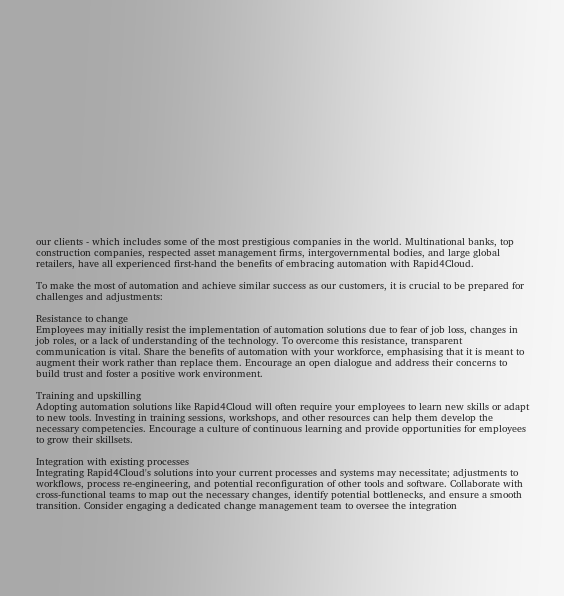our clients - which includes some of the most prestigious companies in the world. Multinational banks, top construction companies, respected asset management firms, intergovernmental bodies, and large global retailers, have all experienced first-hand the benefits of embracing automation with Rapid4Cloud.

To make the most of automation and achieve similar success as our customers, it is crucial to be prepared for challenges and adjustments:

Resistance to change
Employees may initially resist the implementation of automation solutions due to fear of job loss, changes in job roles, or a lack of understanding of the technology. To overcome this resistance, transparent communication is vital. Share the benefits of automation with your workforce, emphasising that it is meant to augment their work rather than replace them. Encourage an open dialogue and address their concerns to build trust and foster a positive work environment.

Training and upskilling
Adopting automation solutions like Rapid4Cloud will often require your employees to learn new skills or adapt to new tools. Investing in training sessions, workshops, and other resources can help them develop the necessary competencies. Encourage a culture of continuous learning and provide opportunities for employees to grow their skillsets.

Integration with existing processes
Integrating Rapid4Cloud's solutions into your current processes and systems may necessitate; adjustments to workflows, process re-engineering, and potential reconfiguration of other tools and software. Collaborate with cross-functional teams to map out the necessary changes, identify potential bottlenecks, and ensure a smooth transition. Consider engaging a dedicated change management team to oversee the integration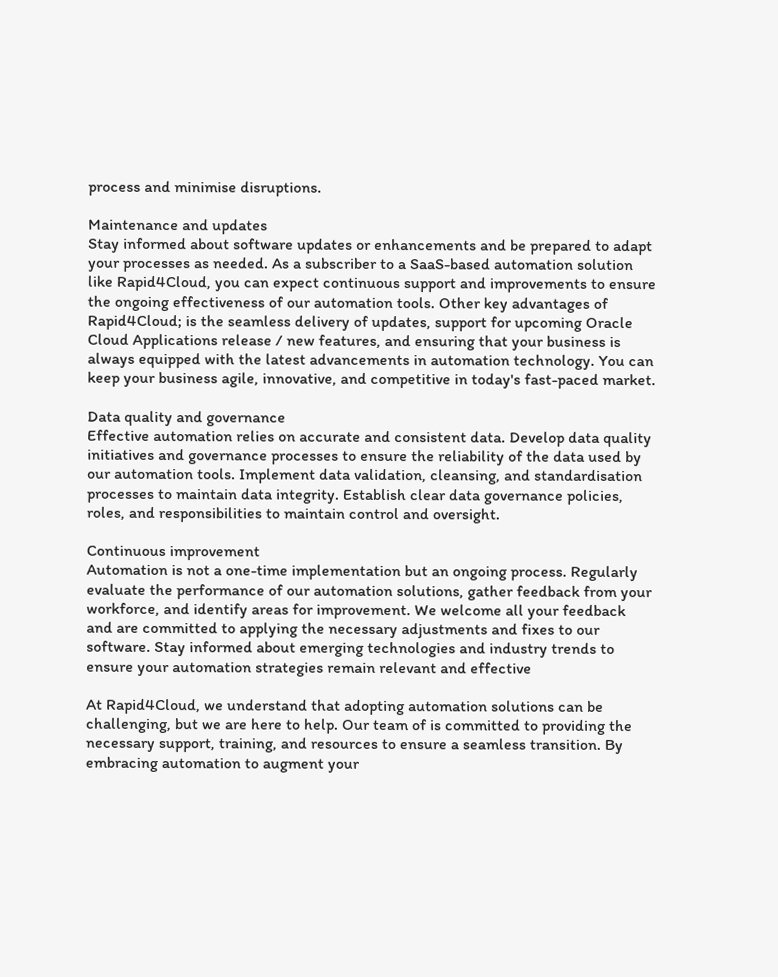process and minimise disruptions.

Maintenance and updates
Stay informed about software updates or enhancements and be prepared to adapt your processes as needed. As a subscriber to a SaaS-based automation solution like Rapid4Cloud, you can expect continuous support and improvements to ensure the ongoing effectiveness of our automation tools. Other key advantages of Rapid4Cloud; is the seamless delivery of updates, support for upcoming Oracle Cloud Applications release / new features, and ensuring that your business is always equipped with the latest advancements in automation technology. You can keep your business agile, innovative, and competitive in today's fast-paced market.

Data quality and governance
Effective automation relies on accurate and consistent data. Develop data quality initiatives and governance processes to ensure the reliability of the data used by our automation tools. Implement data validation, cleansing, and standardisation processes to maintain data integrity. Establish clear data governance policies, roles, and responsibilities to maintain control and oversight.

Continuous improvement
Automation is not a one-time implementation but an ongoing process. Regularly evaluate the performance of our automation solutions, gather feedback from your workforce, and identify areas for improvement. We welcome all your feedback and are committed to applying the necessary adjustments and fixes to our software. Stay informed about emerging technologies and industry trends to ensure your automation strategies remain relevant and effective

At Rapid4Cloud, we understand that adopting automation solutions can be challenging, but we are here to help. Our team of is committed to providing the necessary support, training, and resources to ensure a seamless transition. By embracing automation to augment your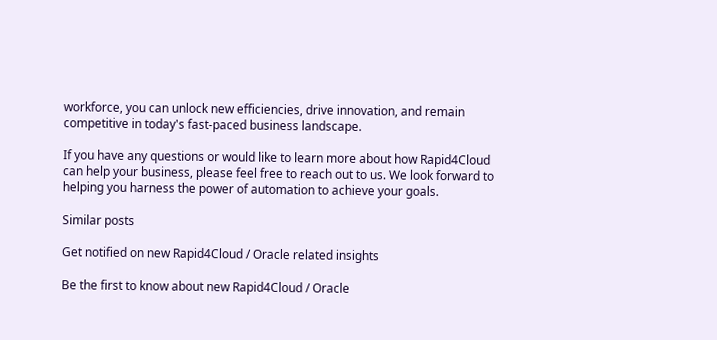workforce, you can unlock new efficiencies, drive innovation, and remain competitive in today's fast-paced business landscape.

If you have any questions or would like to learn more about how Rapid4Cloud can help your business, please feel free to reach out to us. We look forward to helping you harness the power of automation to achieve your goals.

Similar posts

Get notified on new Rapid4Cloud / Oracle related insights

Be the first to know about new Rapid4Cloud / Oracle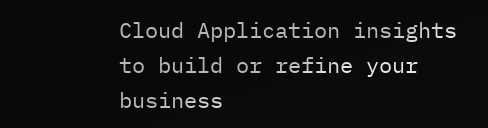Cloud Application insights to build or refine your business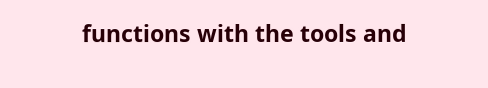functions with the tools and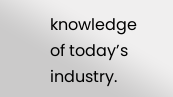knowledge of today’s industry.